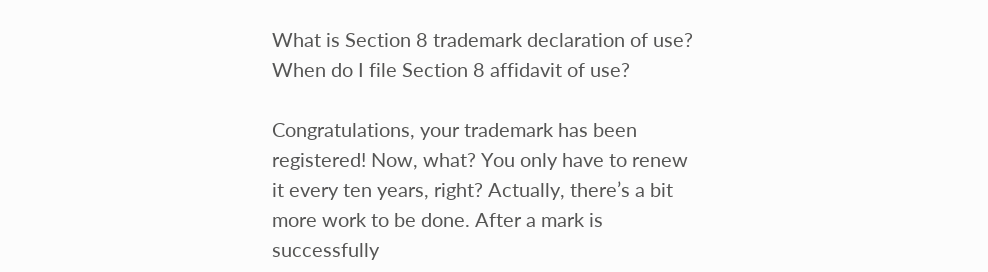What is Section 8 trademark declaration of use? When do I file Section 8 affidavit of use?

Congratulations, your trademark has been registered! Now, what? You only have to renew it every ten years, right? Actually, there’s a bit more work to be done. After a mark is successfully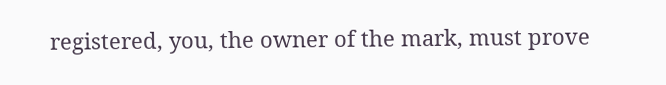registered, you, the owner of the mark, must prove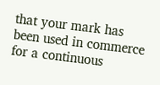that your mark has been used in commerce for a continuous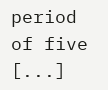period of five [...]